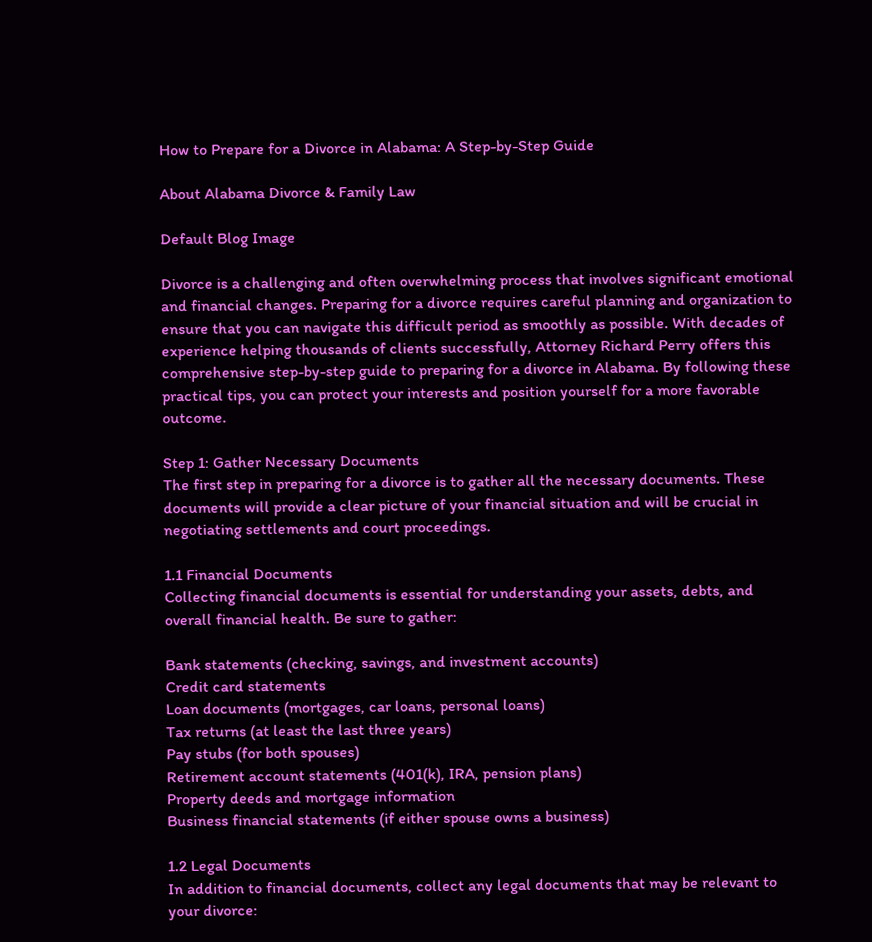How to Prepare for a Divorce in Alabama: A Step-by-Step Guide

About Alabama Divorce & Family Law

Default Blog Image

Divorce is a challenging and often overwhelming process that involves significant emotional and financial changes. Preparing for a divorce requires careful planning and organization to ensure that you can navigate this difficult period as smoothly as possible. With decades of experience helping thousands of clients successfully, Attorney Richard Perry offers this comprehensive step-by-step guide to preparing for a divorce in Alabama. By following these practical tips, you can protect your interests and position yourself for a more favorable outcome.

Step 1: Gather Necessary Documents
The first step in preparing for a divorce is to gather all the necessary documents. These documents will provide a clear picture of your financial situation and will be crucial in negotiating settlements and court proceedings.

1.1 Financial Documents
Collecting financial documents is essential for understanding your assets, debts, and overall financial health. Be sure to gather:

Bank statements (checking, savings, and investment accounts)
Credit card statements
Loan documents (mortgages, car loans, personal loans)
Tax returns (at least the last three years)
Pay stubs (for both spouses)
Retirement account statements (401(k), IRA, pension plans)
Property deeds and mortgage information
Business financial statements (if either spouse owns a business)

1.2 Legal Documents
In addition to financial documents, collect any legal documents that may be relevant to your divorce: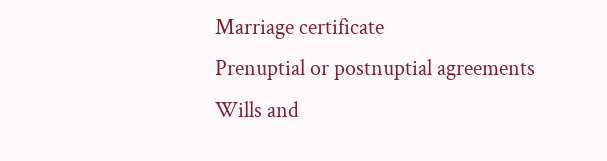Marriage certificate
Prenuptial or postnuptial agreements
Wills and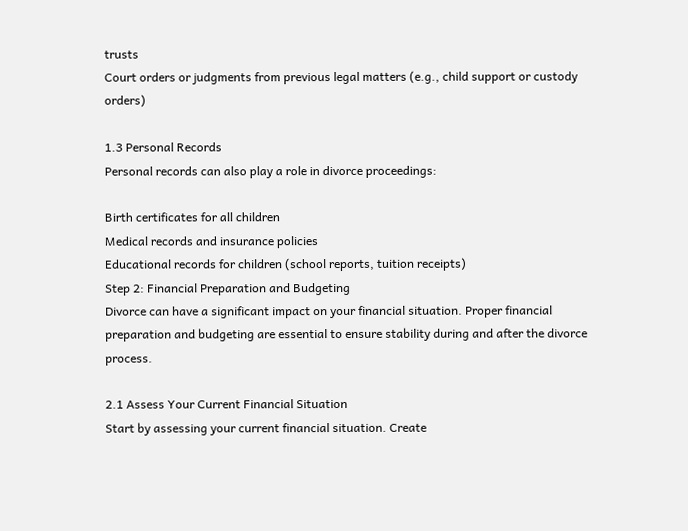trusts
Court orders or judgments from previous legal matters (e.g., child support or custody orders)

1.3 Personal Records
Personal records can also play a role in divorce proceedings:

Birth certificates for all children
Medical records and insurance policies
Educational records for children (school reports, tuition receipts)
Step 2: Financial Preparation and Budgeting
Divorce can have a significant impact on your financial situation. Proper financial preparation and budgeting are essential to ensure stability during and after the divorce process.

2.1 Assess Your Current Financial Situation
Start by assessing your current financial situation. Create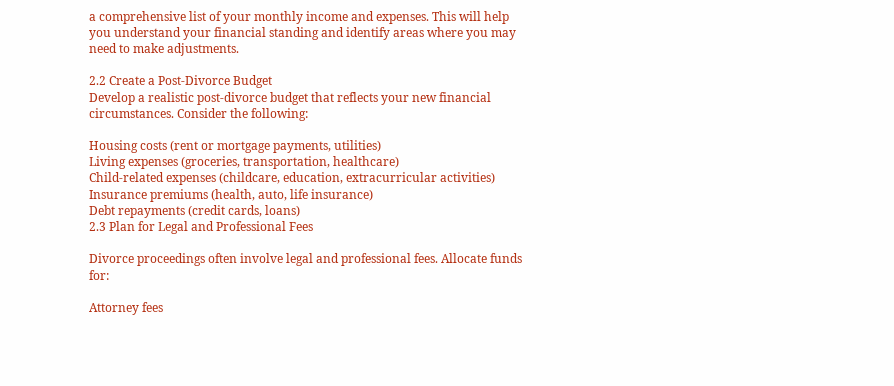a comprehensive list of your monthly income and expenses. This will help you understand your financial standing and identify areas where you may need to make adjustments.

2.2 Create a Post-Divorce Budget
Develop a realistic post-divorce budget that reflects your new financial circumstances. Consider the following:

Housing costs (rent or mortgage payments, utilities)
Living expenses (groceries, transportation, healthcare)
Child-related expenses (childcare, education, extracurricular activities)
Insurance premiums (health, auto, life insurance)
Debt repayments (credit cards, loans)
2.3 Plan for Legal and Professional Fees

Divorce proceedings often involve legal and professional fees. Allocate funds for:

Attorney fees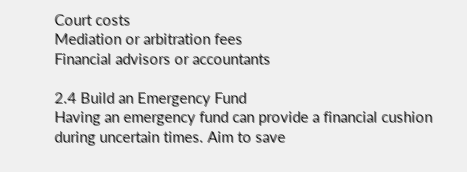Court costs
Mediation or arbitration fees
Financial advisors or accountants

2.4 Build an Emergency Fund
Having an emergency fund can provide a financial cushion during uncertain times. Aim to save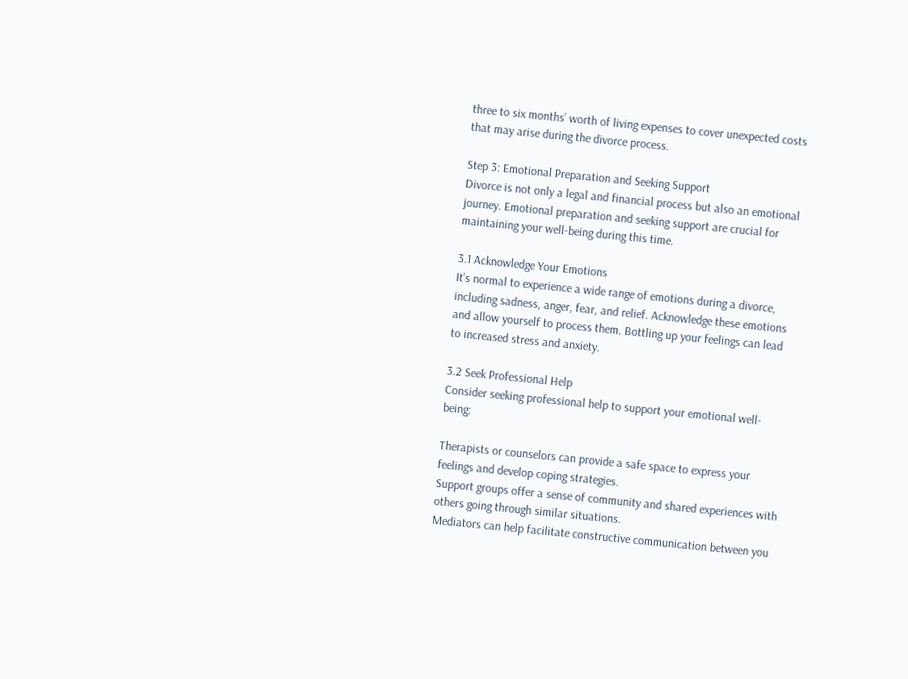three to six months’ worth of living expenses to cover unexpected costs that may arise during the divorce process.

Step 3: Emotional Preparation and Seeking Support
Divorce is not only a legal and financial process but also an emotional journey. Emotional preparation and seeking support are crucial for maintaining your well-being during this time.

3.1 Acknowledge Your Emotions
It’s normal to experience a wide range of emotions during a divorce, including sadness, anger, fear, and relief. Acknowledge these emotions and allow yourself to process them. Bottling up your feelings can lead to increased stress and anxiety.

3.2 Seek Professional Help
Consider seeking professional help to support your emotional well-being:

Therapists or counselors can provide a safe space to express your feelings and develop coping strategies.
Support groups offer a sense of community and shared experiences with others going through similar situations.
Mediators can help facilitate constructive communication between you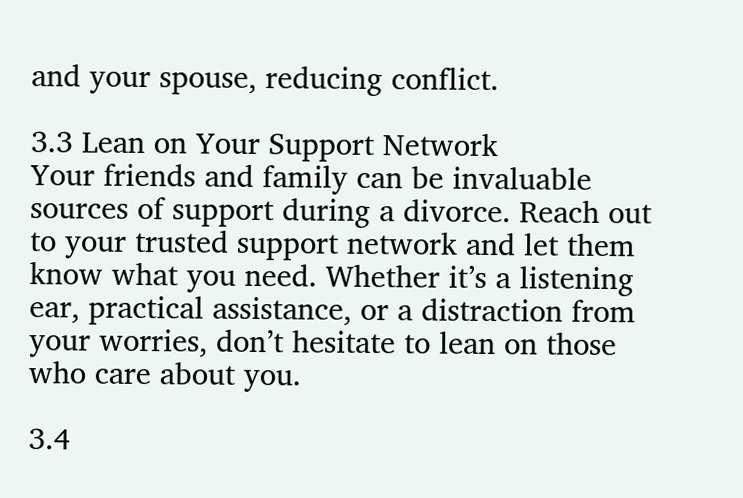and your spouse, reducing conflict.

3.3 Lean on Your Support Network
Your friends and family can be invaluable sources of support during a divorce. Reach out to your trusted support network and let them know what you need. Whether it’s a listening ear, practical assistance, or a distraction from your worries, don’t hesitate to lean on those who care about you.

3.4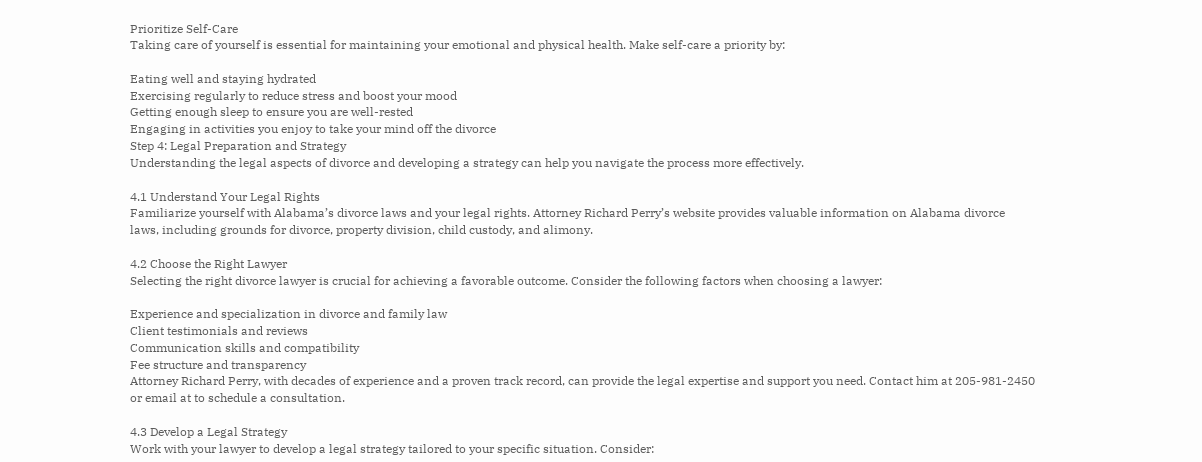Prioritize Self-Care
Taking care of yourself is essential for maintaining your emotional and physical health. Make self-care a priority by:

Eating well and staying hydrated
Exercising regularly to reduce stress and boost your mood
Getting enough sleep to ensure you are well-rested
Engaging in activities you enjoy to take your mind off the divorce
Step 4: Legal Preparation and Strategy
Understanding the legal aspects of divorce and developing a strategy can help you navigate the process more effectively.

4.1 Understand Your Legal Rights
Familiarize yourself with Alabama’s divorce laws and your legal rights. Attorney Richard Perry’s website provides valuable information on Alabama divorce laws, including grounds for divorce, property division, child custody, and alimony.

4.2 Choose the Right Lawyer
Selecting the right divorce lawyer is crucial for achieving a favorable outcome. Consider the following factors when choosing a lawyer:

Experience and specialization in divorce and family law
Client testimonials and reviews
Communication skills and compatibility
Fee structure and transparency
Attorney Richard Perry, with decades of experience and a proven track record, can provide the legal expertise and support you need. Contact him at 205-981-2450 or email at to schedule a consultation.

4.3 Develop a Legal Strategy
Work with your lawyer to develop a legal strategy tailored to your specific situation. Consider: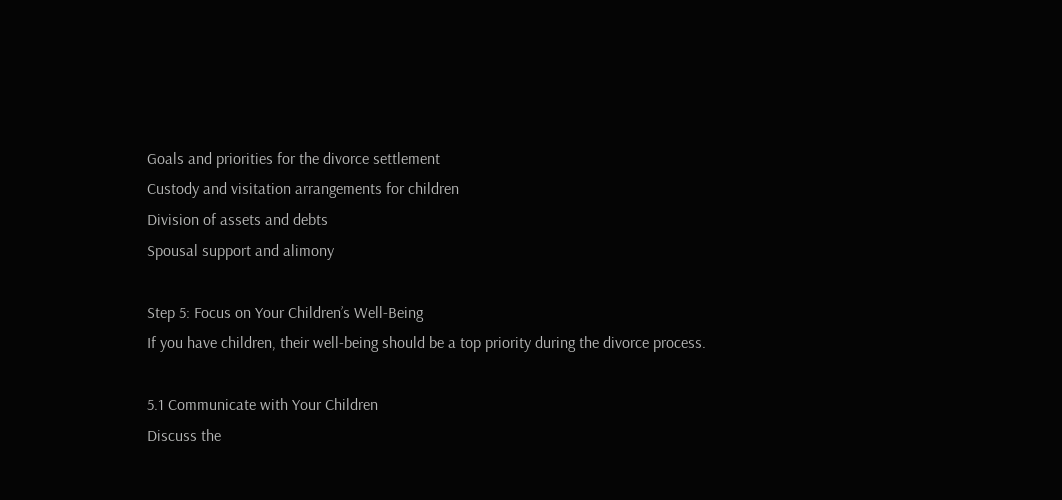Goals and priorities for the divorce settlement
Custody and visitation arrangements for children
Division of assets and debts
Spousal support and alimony

Step 5: Focus on Your Children’s Well-Being
If you have children, their well-being should be a top priority during the divorce process.

5.1 Communicate with Your Children
Discuss the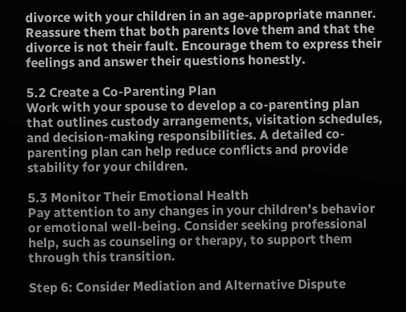divorce with your children in an age-appropriate manner. Reassure them that both parents love them and that the divorce is not their fault. Encourage them to express their feelings and answer their questions honestly.

5.2 Create a Co-Parenting Plan
Work with your spouse to develop a co-parenting plan that outlines custody arrangements, visitation schedules, and decision-making responsibilities. A detailed co-parenting plan can help reduce conflicts and provide stability for your children.

5.3 Monitor Their Emotional Health
Pay attention to any changes in your children’s behavior or emotional well-being. Consider seeking professional help, such as counseling or therapy, to support them through this transition.

Step 6: Consider Mediation and Alternative Dispute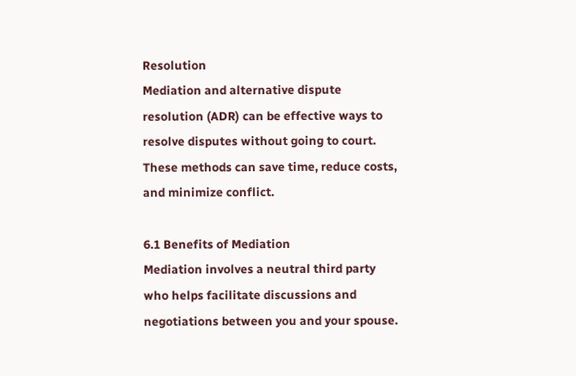Resolution
Mediation and alternative dispute resolution (ADR) can be effective ways to resolve disputes without going to court. These methods can save time, reduce costs, and minimize conflict.

6.1 Benefits of Mediation
Mediation involves a neutral third party who helps facilitate discussions and negotiations between you and your spouse.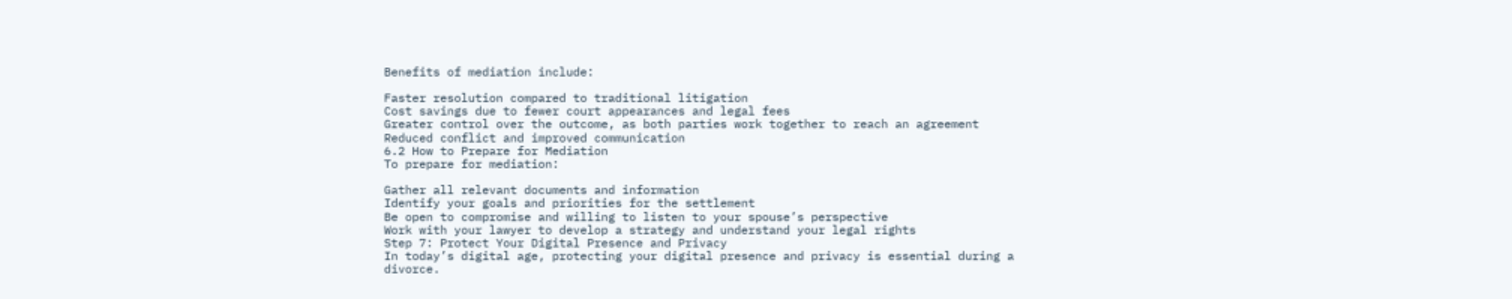Benefits of mediation include:

Faster resolution compared to traditional litigation
Cost savings due to fewer court appearances and legal fees
Greater control over the outcome, as both parties work together to reach an agreement
Reduced conflict and improved communication
6.2 How to Prepare for Mediation
To prepare for mediation:

Gather all relevant documents and information
Identify your goals and priorities for the settlement
Be open to compromise and willing to listen to your spouse’s perspective
Work with your lawyer to develop a strategy and understand your legal rights
Step 7: Protect Your Digital Presence and Privacy
In today’s digital age, protecting your digital presence and privacy is essential during a divorce.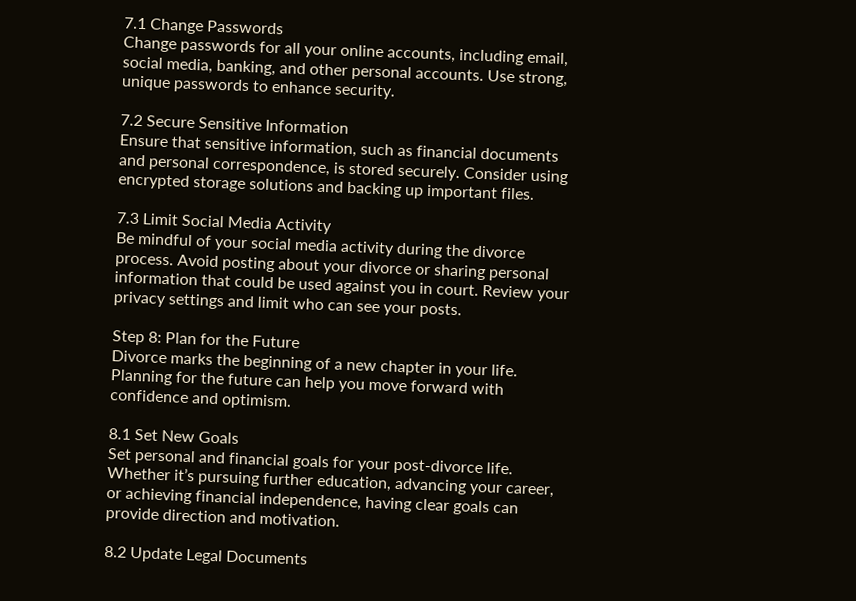7.1 Change Passwords
Change passwords for all your online accounts, including email, social media, banking, and other personal accounts. Use strong, unique passwords to enhance security.

7.2 Secure Sensitive Information
Ensure that sensitive information, such as financial documents and personal correspondence, is stored securely. Consider using encrypted storage solutions and backing up important files.

7.3 Limit Social Media Activity
Be mindful of your social media activity during the divorce process. Avoid posting about your divorce or sharing personal information that could be used against you in court. Review your privacy settings and limit who can see your posts.

Step 8: Plan for the Future
Divorce marks the beginning of a new chapter in your life. Planning for the future can help you move forward with confidence and optimism.

8.1 Set New Goals
Set personal and financial goals for your post-divorce life. Whether it’s pursuing further education, advancing your career, or achieving financial independence, having clear goals can provide direction and motivation.

8.2 Update Legal Documents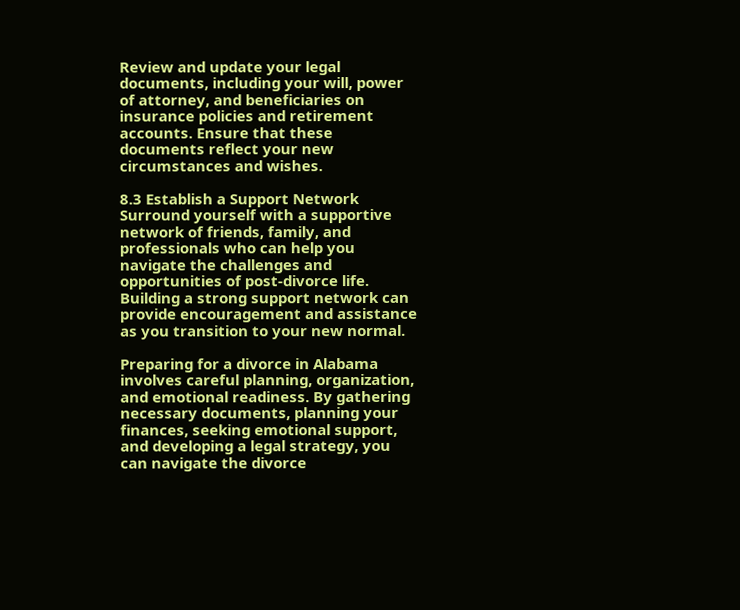Review and update your legal documents, including your will, power of attorney, and beneficiaries on insurance policies and retirement accounts. Ensure that these documents reflect your new circumstances and wishes.

8.3 Establish a Support Network
Surround yourself with a supportive network of friends, family, and professionals who can help you navigate the challenges and opportunities of post-divorce life. Building a strong support network can provide encouragement and assistance as you transition to your new normal.

Preparing for a divorce in Alabama involves careful planning, organization, and emotional readiness. By gathering necessary documents, planning your finances, seeking emotional support, and developing a legal strategy, you can navigate the divorce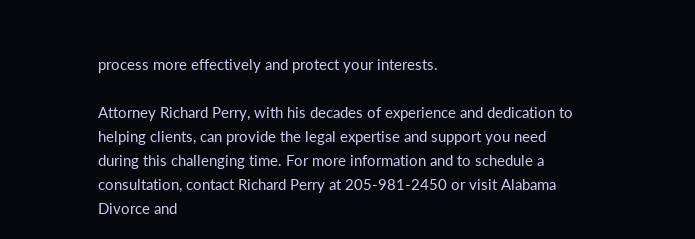process more effectively and protect your interests.

Attorney Richard Perry, with his decades of experience and dedication to helping clients, can provide the legal expertise and support you need during this challenging time. For more information and to schedule a consultation, contact Richard Perry at 205-981-2450 or visit Alabama Divorce and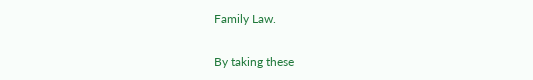Family Law.

By taking these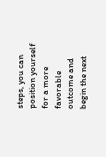steps, you can position yourself for a more favorable outcome and begin the next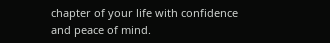chapter of your life with confidence and peace of mind.